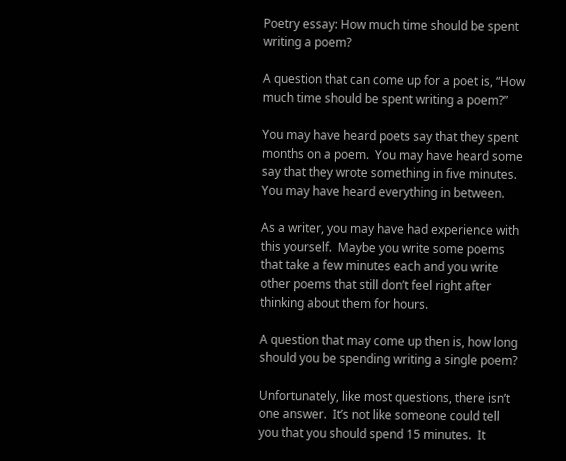Poetry essay: How much time should be spent writing a poem?

A question that can come up for a poet is, “How much time should be spent writing a poem?”

You may have heard poets say that they spent months on a poem.  You may have heard some say that they wrote something in five minutes.  You may have heard everything in between.

As a writer, you may have had experience with this yourself.  Maybe you write some poems that take a few minutes each and you write other poems that still don’t feel right after thinking about them for hours.

A question that may come up then is, how long should you be spending writing a single poem?

Unfortunately, like most questions, there isn’t one answer.  It’s not like someone could tell you that you should spend 15 minutes.  It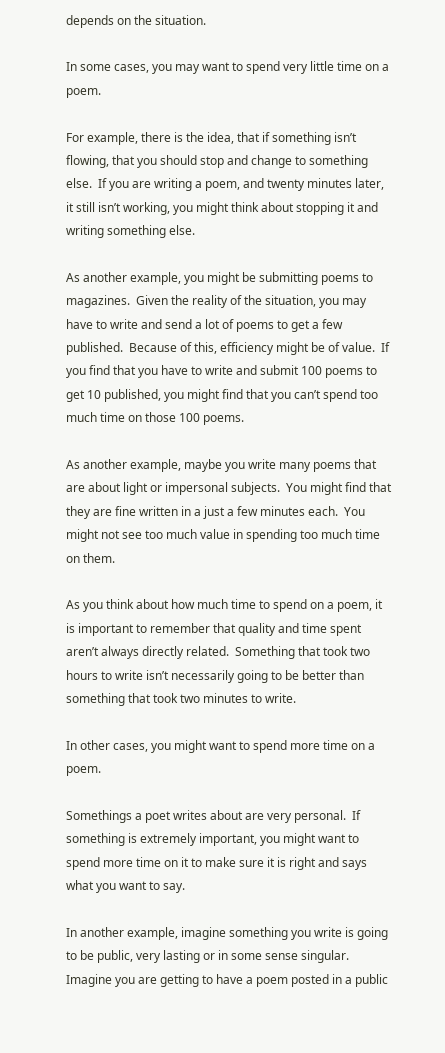depends on the situation.

In some cases, you may want to spend very little time on a poem.

For example, there is the idea, that if something isn’t flowing, that you should stop and change to something else.  If you are writing a poem, and twenty minutes later, it still isn’t working, you might think about stopping it and writing something else.

As another example, you might be submitting poems to magazines.  Given the reality of the situation, you may have to write and send a lot of poems to get a few published.  Because of this, efficiency might be of value.  If you find that you have to write and submit 100 poems to get 10 published, you might find that you can’t spend too much time on those 100 poems.

As another example, maybe you write many poems that are about light or impersonal subjects.  You might find that they are fine written in a just a few minutes each.  You might not see too much value in spending too much time on them.

As you think about how much time to spend on a poem, it is important to remember that quality and time spent aren’t always directly related.  Something that took two hours to write isn’t necessarily going to be better than something that took two minutes to write.

In other cases, you might want to spend more time on a poem.

Somethings a poet writes about are very personal.  If something is extremely important, you might want to spend more time on it to make sure it is right and says what you want to say.

In another example, imagine something you write is going to be public, very lasting or in some sense singular.  Imagine you are getting to have a poem posted in a public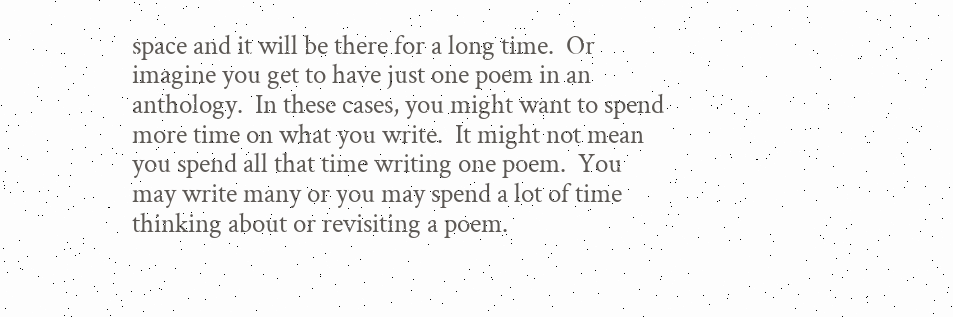space and it will be there for a long time.  Or imagine you get to have just one poem in an anthology.  In these cases, you might want to spend more time on what you write.  It might not mean you spend all that time writing one poem.  You may write many or you may spend a lot of time thinking about or revisiting a poem.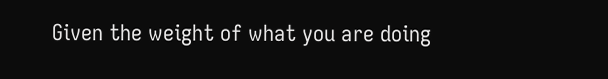Given the weight of what you are doing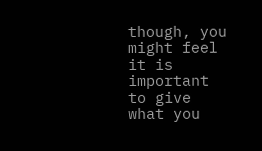though, you might feel it is important to give what you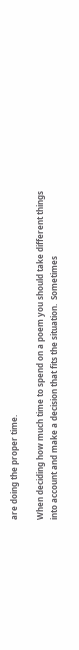are doing the proper time.

When deciding how much time to spend on a poem you should take different things into account and make a decision that fits the situation.  Sometimes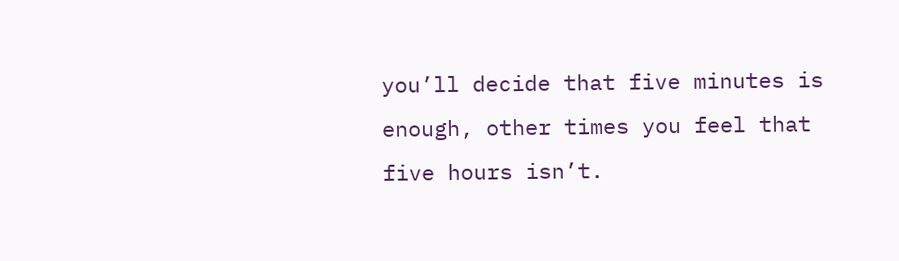you’ll decide that five minutes is enough, other times you feel that five hours isn’t.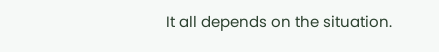It all depends on the situation.